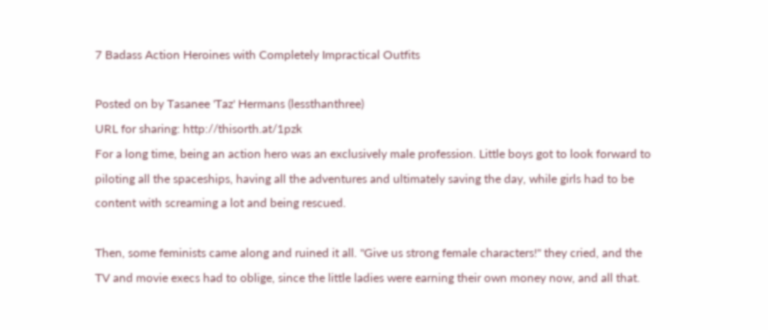7 Badass Action Heroines with Completely Impractical Outfits

Posted on by Tasanee 'Taz' Hermans (lessthanthree)
URL for sharing: http://thisorth.at/1pzk
For a long time, being an action hero was an exclusively male profession. Little boys got to look forward to piloting all the spaceships, having all the adventures and ultimately saving the day, while girls had to be content with screaming a lot and being rescued.

Then, some feminists came along and ruined it all. "Give us strong female characters!" they cried, and the TV and movie execs had to oblige, since the little ladies were earning their own money now, and all that.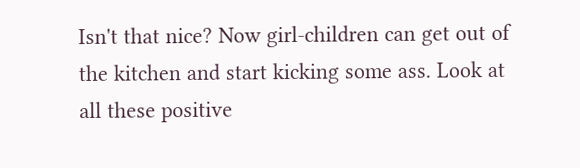Isn't that nice? Now girl-children can get out of the kitchen and start kicking some ass. Look at all these positive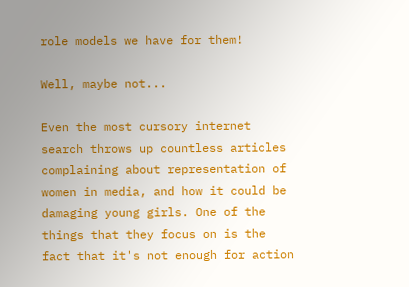role models we have for them!

Well, maybe not...

Even the most cursory internet search throws up countless articles complaining about representation of women in media, and how it could be damaging young girls. One of the things that they focus on is the fact that it's not enough for action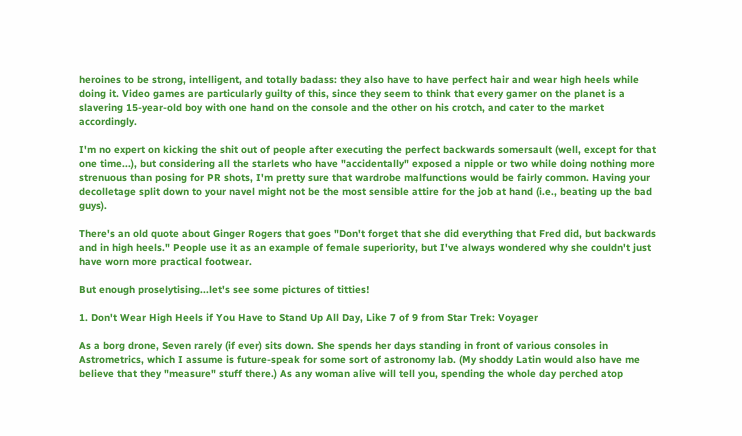heroines to be strong, intelligent, and totally badass: they also have to have perfect hair and wear high heels while doing it. Video games are particularly guilty of this, since they seem to think that every gamer on the planet is a slavering 15-year-old boy with one hand on the console and the other on his crotch, and cater to the market accordingly.

I'm no expert on kicking the shit out of people after executing the perfect backwards somersault (well, except for that one time...), but considering all the starlets who have "accidentally" exposed a nipple or two while doing nothing more strenuous than posing for PR shots, I'm pretty sure that wardrobe malfunctions would be fairly common. Having your decolletage split down to your navel might not be the most sensible attire for the job at hand (i.e., beating up the bad guys).

There's an old quote about Ginger Rogers that goes "Don't forget that she did everything that Fred did, but backwards and in high heels." People use it as an example of female superiority, but I've always wondered why she couldn't just have worn more practical footwear.

But enough proselytising...let's see some pictures of titties!

1. Don't Wear High Heels if You Have to Stand Up All Day, Like 7 of 9 from Star Trek: Voyager

As a borg drone, Seven rarely (if ever) sits down. She spends her days standing in front of various consoles in Astrometrics, which I assume is future-speak for some sort of astronomy lab. (My shoddy Latin would also have me believe that they "measure" stuff there.) As any woman alive will tell you, spending the whole day perched atop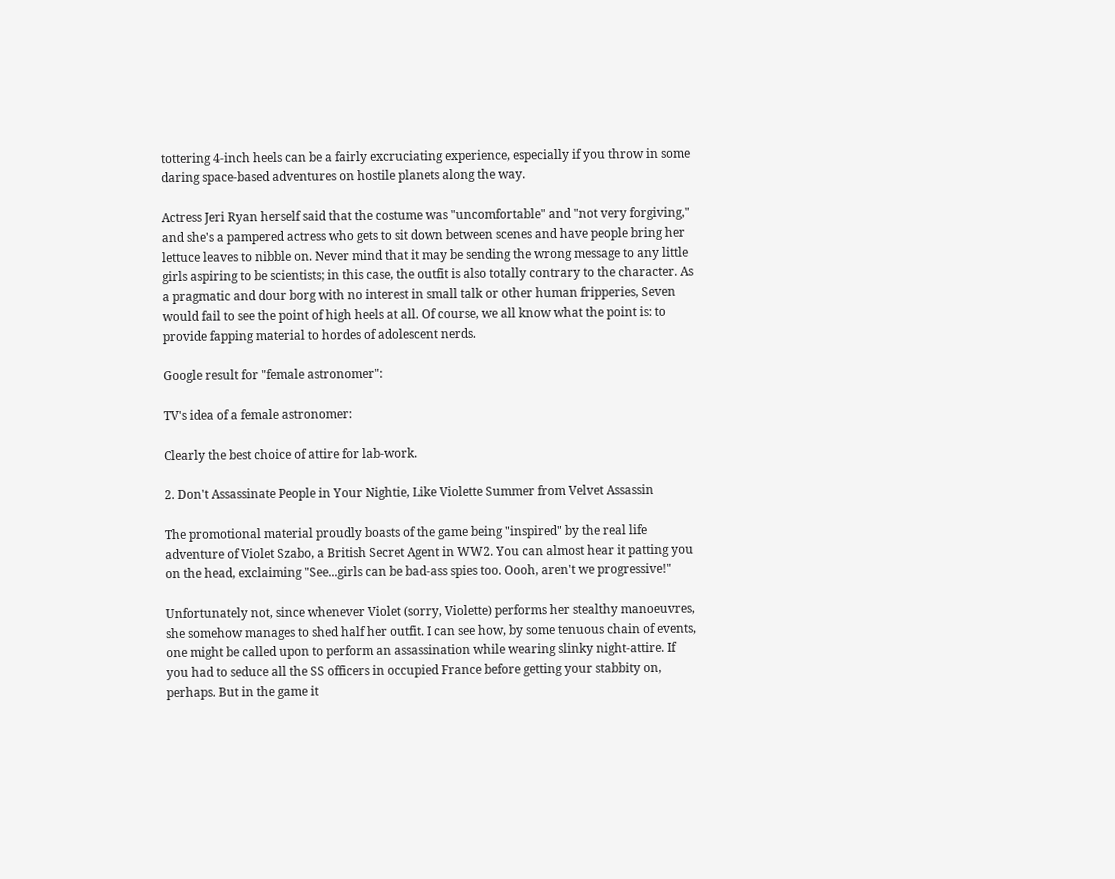tottering 4-inch heels can be a fairly excruciating experience, especially if you throw in some daring space-based adventures on hostile planets along the way.

Actress Jeri Ryan herself said that the costume was "uncomfortable" and "not very forgiving," and she's a pampered actress who gets to sit down between scenes and have people bring her lettuce leaves to nibble on. Never mind that it may be sending the wrong message to any little girls aspiring to be scientists; in this case, the outfit is also totally contrary to the character. As a pragmatic and dour borg with no interest in small talk or other human fripperies, Seven would fail to see the point of high heels at all. Of course, we all know what the point is: to provide fapping material to hordes of adolescent nerds.

Google result for "female astronomer":

TV's idea of a female astronomer:

Clearly the best choice of attire for lab-work.

2. Don't Assassinate People in Your Nightie, Like Violette Summer from Velvet Assassin

The promotional material proudly boasts of the game being "inspired" by the real life adventure of Violet Szabo, a British Secret Agent in WW2. You can almost hear it patting you on the head, exclaiming "See...girls can be bad-ass spies too. Oooh, aren't we progressive!"

Unfortunately not, since whenever Violet (sorry, Violette) performs her stealthy manoeuvres, she somehow manages to shed half her outfit. I can see how, by some tenuous chain of events, one might be called upon to perform an assassination while wearing slinky night-attire. If you had to seduce all the SS officers in occupied France before getting your stabbity on, perhaps. But in the game it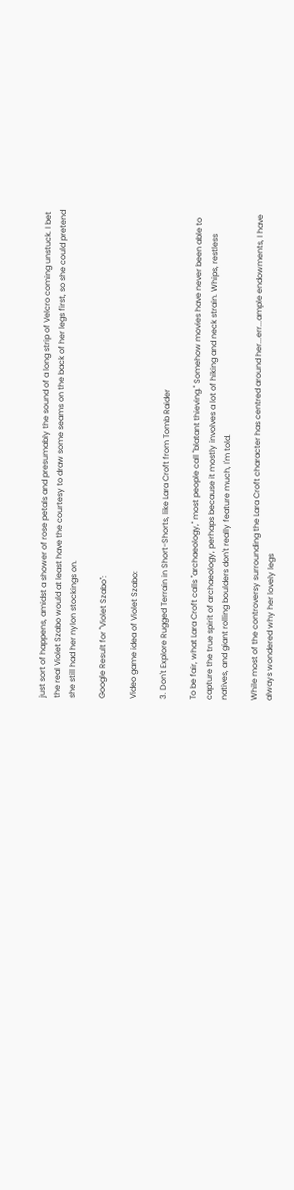just sort of happens, amidst a shower of rose petals and presumably the sound of a long strip of Velcro coming unstuck. I bet the real Violet Szabo would at least have the courtesy to draw some seams on the back of her legs first, so she could pretend she still had her nylon stockings on.

Google Result for "Violet Szabo":

Video game idea of Violet Szabo:

3. Don't Explore Rugged Terrain in Short-Shorts, like Lara Croft from Tomb Raider

To be fair, what Lara Croft calls "archaeology," most people call "blatant thieving." Somehow movies have never been able to capture the true spirit of archaeology, perhaps because it mostly involves a lot of hiking and neck strain. Whips, restless natives, and giant rolling boulders don't really feature much, I'm told.

While most of the controversy surrounding the Lara Croft character has centred around her...err...ample endowments, I have always wondered why her lovely legs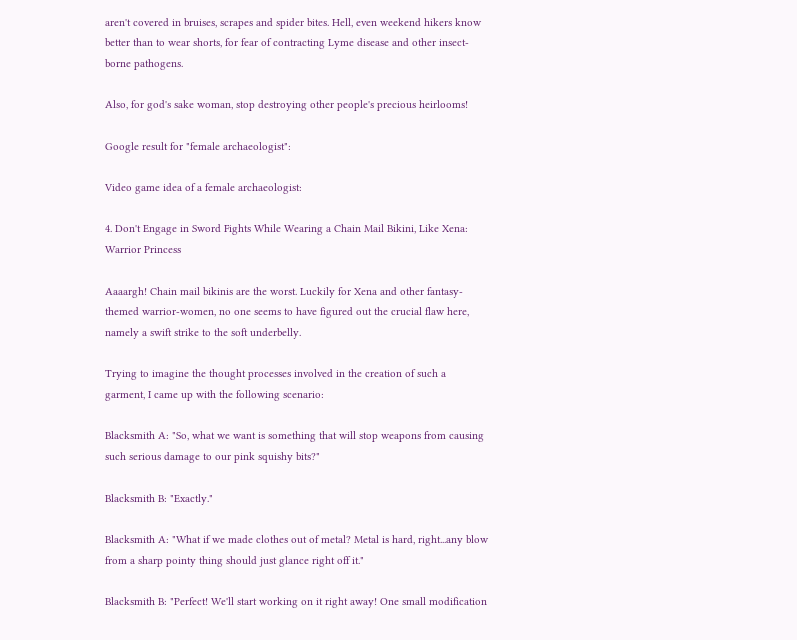aren't covered in bruises, scrapes and spider bites. Hell, even weekend hikers know better than to wear shorts, for fear of contracting Lyme disease and other insect-borne pathogens.

Also, for god's sake woman, stop destroying other people's precious heirlooms!

Google result for "female archaeologist":

Video game idea of a female archaeologist:

4. Don't Engage in Sword Fights While Wearing a Chain Mail Bikini, Like Xena: Warrior Princess

Aaaargh! Chain mail bikinis are the worst. Luckily for Xena and other fantasy-themed warrior-women, no one seems to have figured out the crucial flaw here, namely a swift strike to the soft underbelly.

Trying to imagine the thought processes involved in the creation of such a garment, I came up with the following scenario:

Blacksmith A: "So, what we want is something that will stop weapons from causing such serious damage to our pink squishy bits?"

Blacksmith B: "Exactly."

Blacksmith A: "What if we made clothes out of metal? Metal is hard, right...any blow from a sharp pointy thing should just glance right off it."

Blacksmith B: "Perfect! We'll start working on it right away! One small modification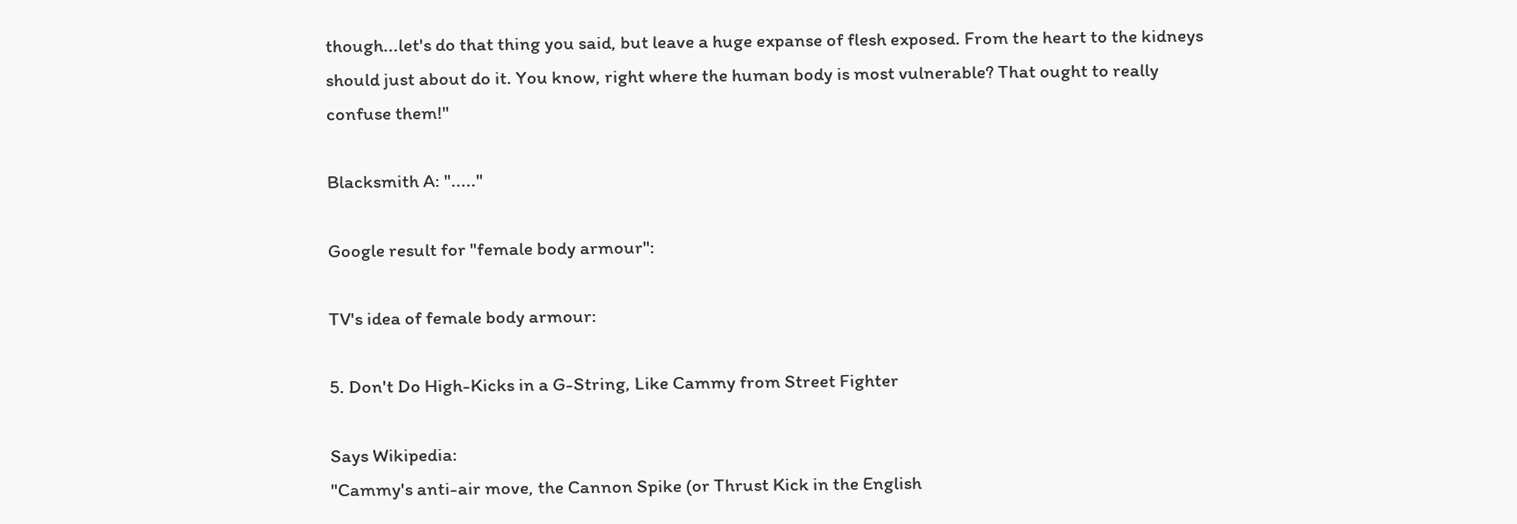though...let's do that thing you said, but leave a huge expanse of flesh exposed. From the heart to the kidneys should just about do it. You know, right where the human body is most vulnerable? That ought to really confuse them!"

Blacksmith A: "....."

Google result for "female body armour":

TV's idea of female body armour:

5. Don't Do High-Kicks in a G-String, Like Cammy from Street Fighter

Says Wikipedia:
"Cammy's anti-air move, the Cannon Spike (or Thrust Kick in the English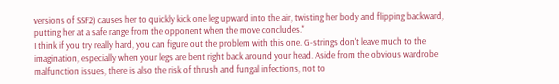versions of SSF2) causes her to quickly kick one leg upward into the air, twisting her body and flipping backward, putting her at a safe range from the opponent when the move concludes."
I think if you try really hard, you can figure out the problem with this one. G-strings don't leave much to the imagination, especially when your legs are bent right back around your head. Aside from the obvious wardrobe malfunction issues, there is also the risk of thrush and fungal infections, not to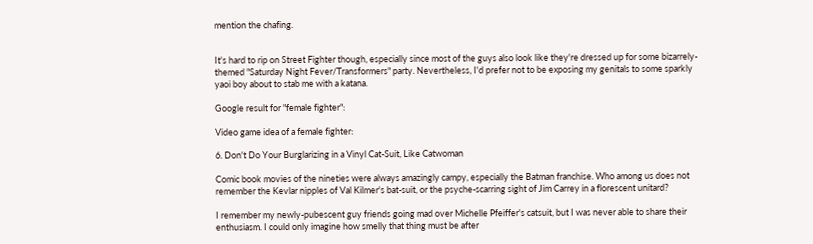mention the chafing.


It's hard to rip on Street Fighter though, especially since most of the guys also look like they're dressed up for some bizarrely-themed "Saturday Night Fever/Transformers" party. Nevertheless, I'd prefer not to be exposing my genitals to some sparkly yaoi boy about to stab me with a katana.

Google result for "female fighter":

Video game idea of a female fighter:

6. Don't Do Your Burglarizing in a Vinyl Cat-Suit, Like Catwoman

Comic book movies of the nineties were always amazingly campy, especially the Batman franchise. Who among us does not remember the Kevlar nipples of Val Kilmer's bat-suit, or the psyche-scarring sight of Jim Carrey in a florescent unitard?

I remember my newly-pubescent guy friends going mad over Michelle Pfeiffer's catsuit, but I was never able to share their enthusiasm. I could only imagine how smelly that thing must be after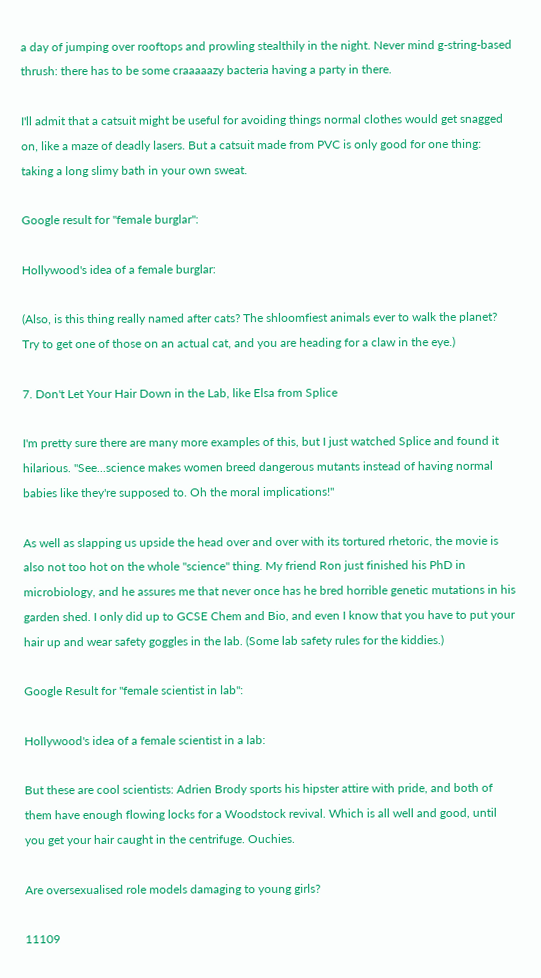a day of jumping over rooftops and prowling stealthily in the night. Never mind g-string-based thrush: there has to be some craaaaazy bacteria having a party in there.

I'll admit that a catsuit might be useful for avoiding things normal clothes would get snagged on, like a maze of deadly lasers. But a catsuit made from PVC is only good for one thing: taking a long slimy bath in your own sweat.

Google result for "female burglar":

Hollywood's idea of a female burglar:

(Also, is this thing really named after cats? The shloomfiest animals ever to walk the planet? Try to get one of those on an actual cat, and you are heading for a claw in the eye.)

7. Don't Let Your Hair Down in the Lab, like Elsa from Splice

I'm pretty sure there are many more examples of this, but I just watched Splice and found it hilarious. "See...science makes women breed dangerous mutants instead of having normal babies like they're supposed to. Oh the moral implications!"

As well as slapping us upside the head over and over with its tortured rhetoric, the movie is also not too hot on the whole "science" thing. My friend Ron just finished his PhD in microbiology, and he assures me that never once has he bred horrible genetic mutations in his garden shed. I only did up to GCSE Chem and Bio, and even I know that you have to put your hair up and wear safety goggles in the lab. (Some lab safety rules for the kiddies.)

Google Result for "female scientist in lab":

Hollywood's idea of a female scientist in a lab:

But these are cool scientists: Adrien Brody sports his hipster attire with pride, and both of them have enough flowing locks for a Woodstock revival. Which is all well and good, until you get your hair caught in the centrifuge. Ouchies.

Are oversexualised role models damaging to young girls?

11109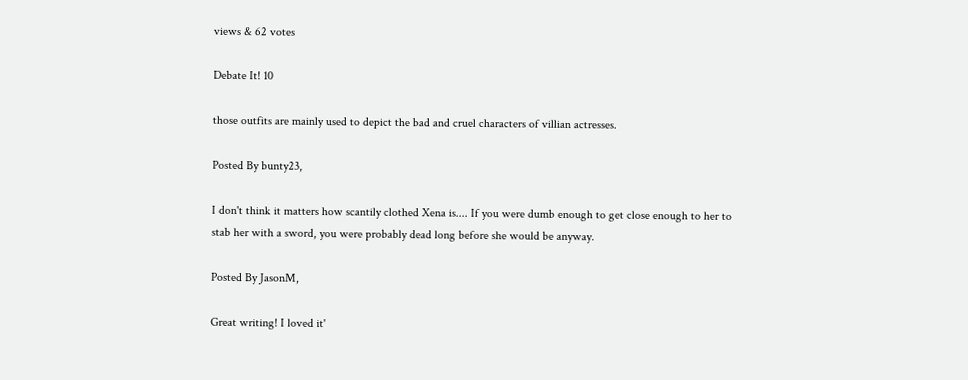views & 62 votes

Debate It! 10

those outfits are mainly used to depict the bad and cruel characters of villian actresses.

Posted By bunty23,

I don't think it matters how scantily clothed Xena is.... If you were dumb enough to get close enough to her to stab her with a sword, you were probably dead long before she would be anyway.

Posted By JasonM,

Great writing! I loved it'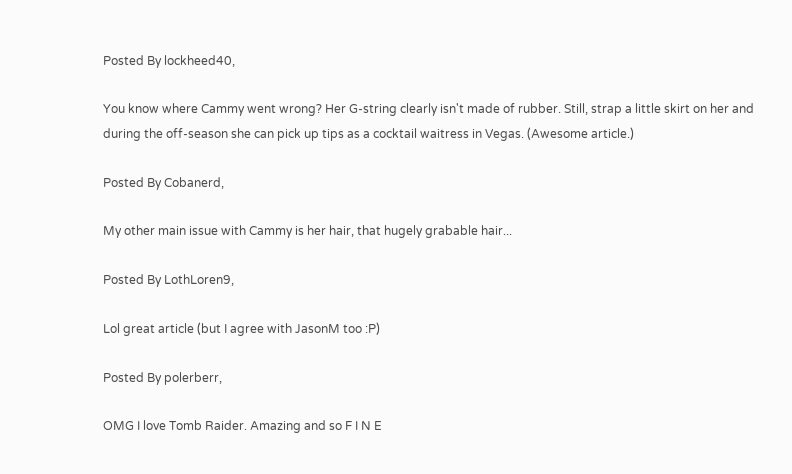Posted By lockheed40,

You know where Cammy went wrong? Her G-string clearly isn't made of rubber. Still, strap a little skirt on her and during the off-season she can pick up tips as a cocktail waitress in Vegas. (Awesome article.)

Posted By Cobanerd,

My other main issue with Cammy is her hair, that hugely grabable hair...

Posted By LothLoren9,

Lol great article (but I agree with JasonM too :P)

Posted By polerberr,

OMG I love Tomb Raider. Amazing and so F I N E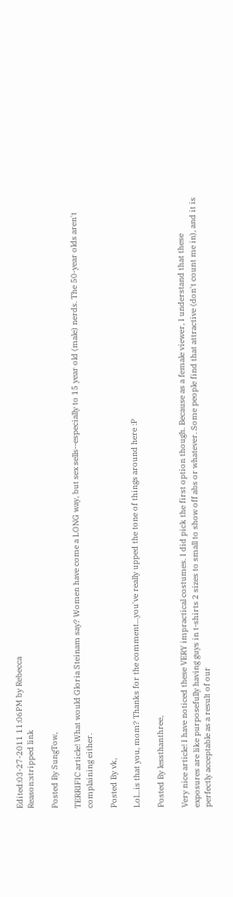Edited:03-27-2011 11:06PM by Rebecca
Reason:stripped link

Posted By SungTow,

TERRIFIC article! What would Gloria Steinam say? Women have come a LONG way, but sex sells--especially to 15 year old (male) nerds. The 50-year olds aren't complaining either.

Posted By vk,

Lol...is that you, mom? Thanks for the comment...you've really upped the tone of things around here :P

Posted By lessthanthree,

Very nice article! I have noticed these VERY impractical costumes. I did pick the first option though. Because as a female viewer, I understand that these exposures are like purposefully having guys in t-shirts 2 sizes to small to show off abs or whatever. Some people find that attractive (don't count me in), and it is perfectly acceptable as a result of our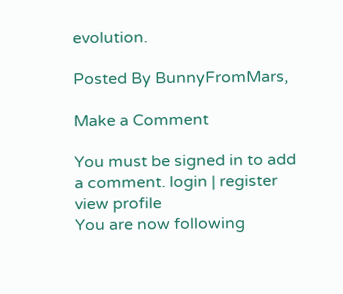evolution.

Posted By BunnyFromMars,

Make a Comment

You must be signed in to add a comment. login | register
view profile
You are now following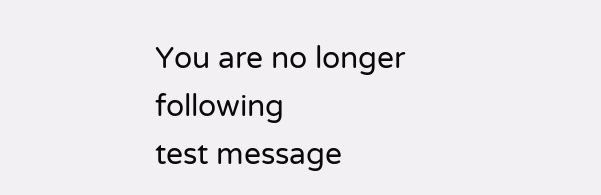You are no longer following
test message